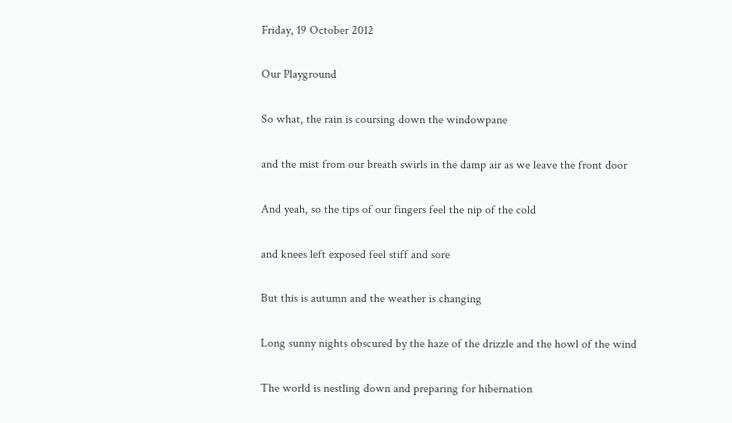Friday, 19 October 2012

Our Playground

So what, the rain is coursing down the windowpane

and the mist from our breath swirls in the damp air as we leave the front door

And yeah, so the tips of our fingers feel the nip of the cold

and knees left exposed feel stiff and sore

But this is autumn and the weather is changing

Long sunny nights obscured by the haze of the drizzle and the howl of the wind

The world is nestling down and preparing for hibernation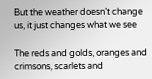But the weather doesn’t change us, it just changes what we see

The reds and golds, oranges and crimsons, scarlets and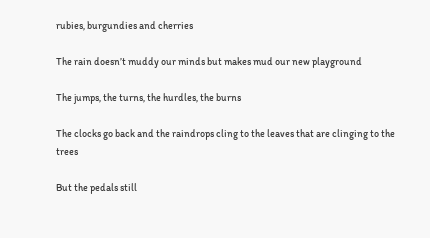rubies, burgundies and cherries

The rain doesn’t muddy our minds but makes mud our new playground

The jumps, the turns, the hurdles, the burns

The clocks go back and the raindrops cling to the leaves that are clinging to the trees

But the pedals still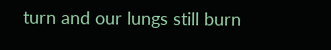turn and our lungs still burn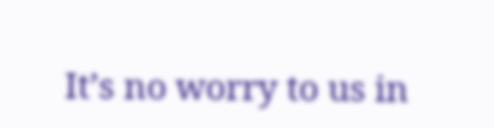It’s no worry to us in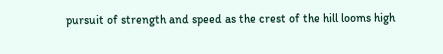pursuit of strength and speed as the crest of the hill looms high